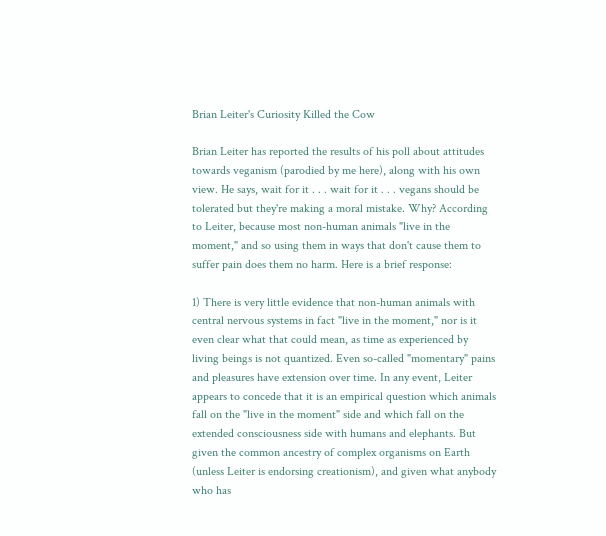Brian Leiter's Curiosity Killed the Cow

Brian Leiter has reported the results of his poll about attitudes towards veganism (parodied by me here), along with his own view. He says, wait for it . . . wait for it . . . vegans should be tolerated but they're making a moral mistake. Why? According to Leiter, because most non-human animals "live in the moment," and so using them in ways that don't cause them to suffer pain does them no harm. Here is a brief response:

1) There is very little evidence that non-human animals with central nervous systems in fact "live in the moment," nor is it even clear what that could mean, as time as experienced by living beings is not quantized. Even so-called "momentary" pains and pleasures have extension over time. In any event, Leiter appears to concede that it is an empirical question which animals fall on the "live in the moment" side and which fall on the extended consciousness side with humans and elephants. But given the common ancestry of complex organisms on Earth (unless Leiter is endorsing creationism), and given what anybody who has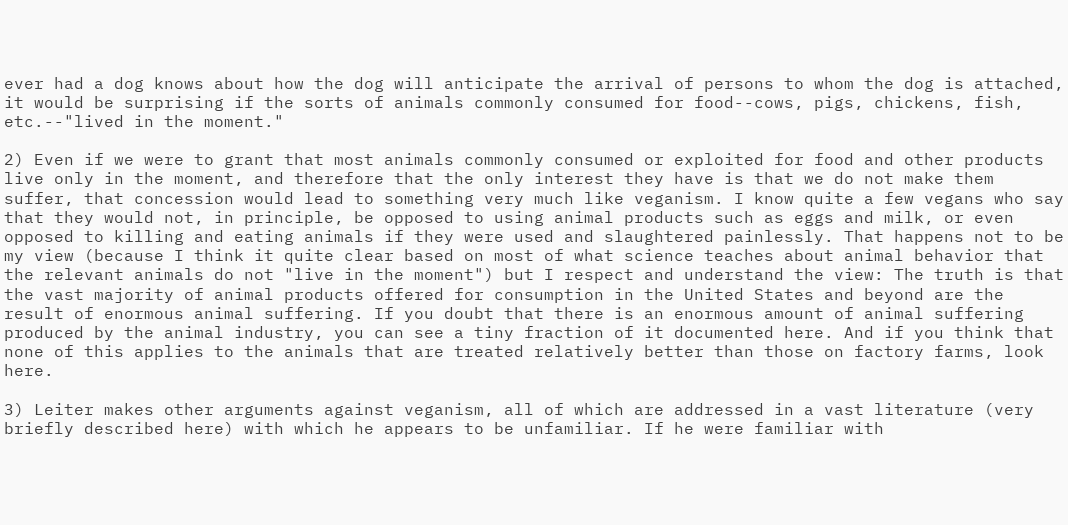ever had a dog knows about how the dog will anticipate the arrival of persons to whom the dog is attached, it would be surprising if the sorts of animals commonly consumed for food--cows, pigs, chickens, fish, etc.--"lived in the moment."

2) Even if we were to grant that most animals commonly consumed or exploited for food and other products live only in the moment, and therefore that the only interest they have is that we do not make them suffer, that concession would lead to something very much like veganism. I know quite a few vegans who say that they would not, in principle, be opposed to using animal products such as eggs and milk, or even opposed to killing and eating animals if they were used and slaughtered painlessly. That happens not to be my view (because I think it quite clear based on most of what science teaches about animal behavior that the relevant animals do not "live in the moment") but I respect and understand the view: The truth is that the vast majority of animal products offered for consumption in the United States and beyond are the result of enormous animal suffering. If you doubt that there is an enormous amount of animal suffering produced by the animal industry, you can see a tiny fraction of it documented here. And if you think that none of this applies to the animals that are treated relatively better than those on factory farms, look here.

3) Leiter makes other arguments against veganism, all of which are addressed in a vast literature (very briefly described here) with which he appears to be unfamiliar. If he were familiar with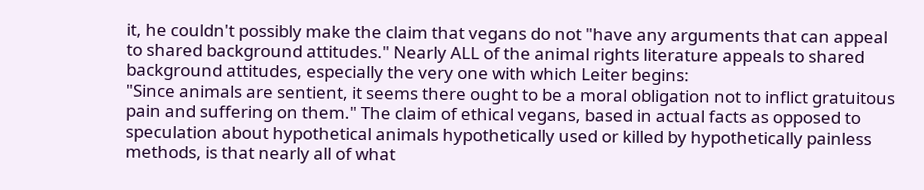it, he couldn't possibly make the claim that vegans do not "have any arguments that can appeal to shared background attitudes." Nearly ALL of the animal rights literature appeals to shared background attitudes, especially the very one with which Leiter begins:
"Since animals are sentient, it seems there ought to be a moral obligation not to inflict gratuitous pain and suffering on them." The claim of ethical vegans, based in actual facts as opposed to speculation about hypothetical animals hypothetically used or killed by hypothetically painless methods, is that nearly all of what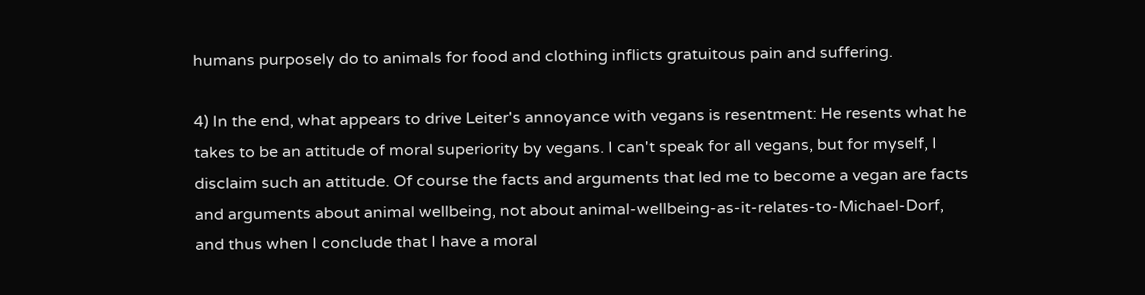humans purposely do to animals for food and clothing inflicts gratuitous pain and suffering.

4) In the end, what appears to drive Leiter's annoyance with vegans is resentment: He resents what he takes to be an attitude of moral superiority by vegans. I can't speak for all vegans, but for myself, I disclaim such an attitude. Of course the facts and arguments that led me to become a vegan are facts and arguments about animal wellbeing, not about animal-wellbeing-as-it-relates-to-Michael-Dorf, and thus when I conclude that I have a moral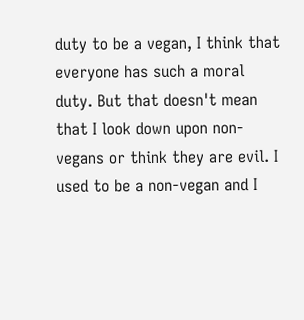duty to be a vegan, I think that everyone has such a moral duty. But that doesn't mean that I look down upon non-vegans or think they are evil. I used to be a non-vegan and I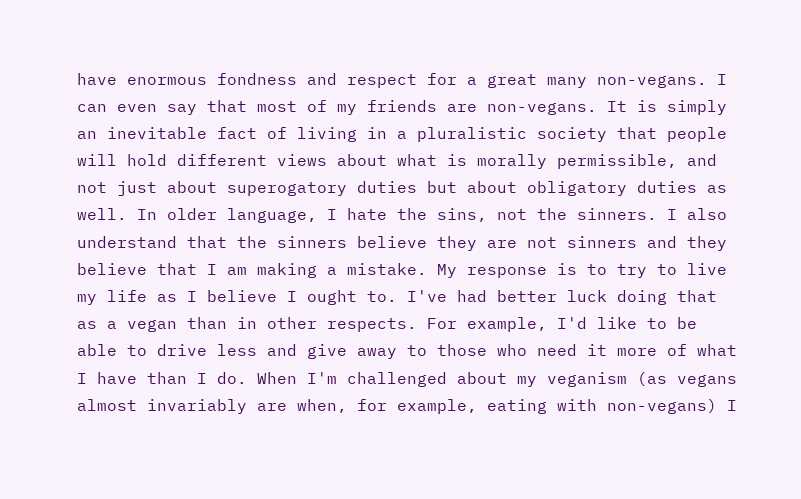have enormous fondness and respect for a great many non-vegans. I can even say that most of my friends are non-vegans. It is simply an inevitable fact of living in a pluralistic society that people will hold different views about what is morally permissible, and not just about superogatory duties but about obligatory duties as well. In older language, I hate the sins, not the sinners. I also understand that the sinners believe they are not sinners and they believe that I am making a mistake. My response is to try to live my life as I believe I ought to. I've had better luck doing that as a vegan than in other respects. For example, I'd like to be able to drive less and give away to those who need it more of what I have than I do. When I'm challenged about my veganism (as vegans almost invariably are when, for example, eating with non-vegans) I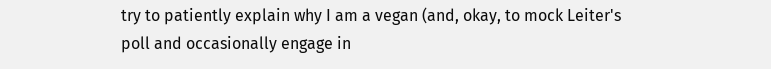try to patiently explain why I am a vegan (and, okay, to mock Leiter's poll and occasionally engage in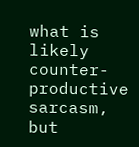what is likely counter-productive sarcasm, but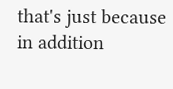that's just because in addition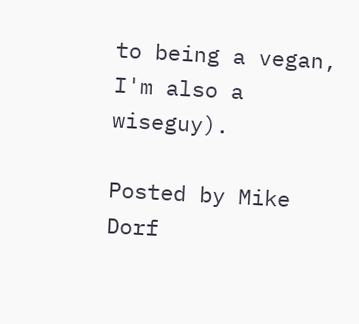to being a vegan, I'm also a wiseguy).

Posted by Mike Dorf